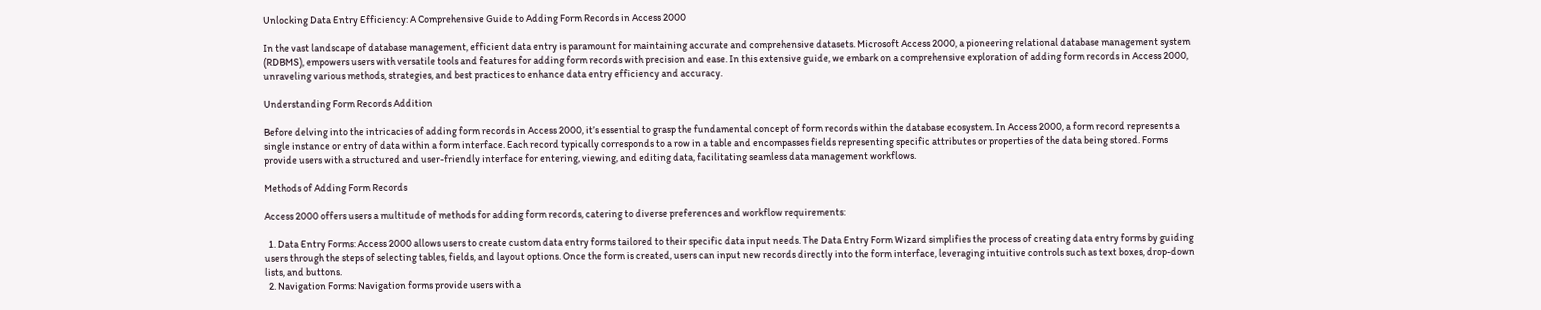Unlocking Data Entry Efficiency: A Comprehensive Guide to Adding Form Records in Access 2000

In the vast landscape of database management, efficient data entry is paramount for maintaining accurate and comprehensive datasets. Microsoft Access 2000, a pioneering relational database management system (RDBMS), empowers users with versatile tools and features for adding form records with precision and ease. In this extensive guide, we embark on a comprehensive exploration of adding form records in Access 2000, unraveling various methods, strategies, and best practices to enhance data entry efficiency and accuracy.

Understanding Form Records Addition

Before delving into the intricacies of adding form records in Access 2000, it’s essential to grasp the fundamental concept of form records within the database ecosystem. In Access 2000, a form record represents a single instance or entry of data within a form interface. Each record typically corresponds to a row in a table and encompasses fields representing specific attributes or properties of the data being stored. Forms provide users with a structured and user-friendly interface for entering, viewing, and editing data, facilitating seamless data management workflows.

Methods of Adding Form Records

Access 2000 offers users a multitude of methods for adding form records, catering to diverse preferences and workflow requirements:

  1. Data Entry Forms: Access 2000 allows users to create custom data entry forms tailored to their specific data input needs. The Data Entry Form Wizard simplifies the process of creating data entry forms by guiding users through the steps of selecting tables, fields, and layout options. Once the form is created, users can input new records directly into the form interface, leveraging intuitive controls such as text boxes, drop-down lists, and buttons.
  2. Navigation Forms: Navigation forms provide users with a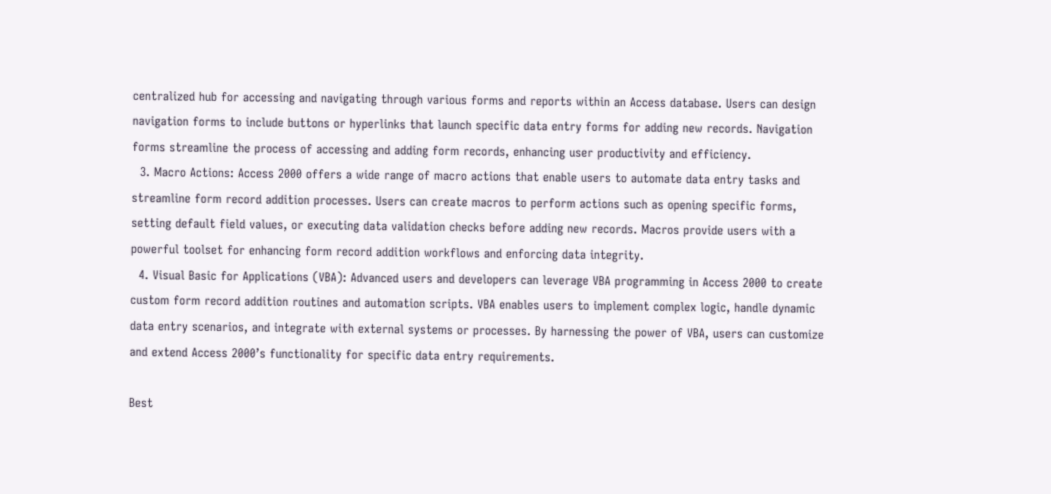centralized hub for accessing and navigating through various forms and reports within an Access database. Users can design navigation forms to include buttons or hyperlinks that launch specific data entry forms for adding new records. Navigation forms streamline the process of accessing and adding form records, enhancing user productivity and efficiency.
  3. Macro Actions: Access 2000 offers a wide range of macro actions that enable users to automate data entry tasks and streamline form record addition processes. Users can create macros to perform actions such as opening specific forms, setting default field values, or executing data validation checks before adding new records. Macros provide users with a powerful toolset for enhancing form record addition workflows and enforcing data integrity.
  4. Visual Basic for Applications (VBA): Advanced users and developers can leverage VBA programming in Access 2000 to create custom form record addition routines and automation scripts. VBA enables users to implement complex logic, handle dynamic data entry scenarios, and integrate with external systems or processes. By harnessing the power of VBA, users can customize and extend Access 2000’s functionality for specific data entry requirements.

Best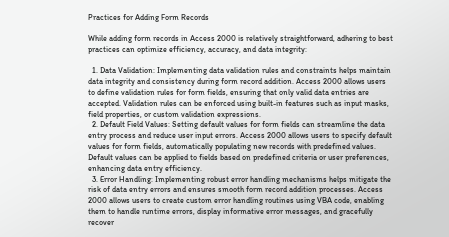Practices for Adding Form Records

While adding form records in Access 2000 is relatively straightforward, adhering to best practices can optimize efficiency, accuracy, and data integrity:

  1. Data Validation: Implementing data validation rules and constraints helps maintain data integrity and consistency during form record addition. Access 2000 allows users to define validation rules for form fields, ensuring that only valid data entries are accepted. Validation rules can be enforced using built-in features such as input masks, field properties, or custom validation expressions.
  2. Default Field Values: Setting default values for form fields can streamline the data entry process and reduce user input errors. Access 2000 allows users to specify default values for form fields, automatically populating new records with predefined values. Default values can be applied to fields based on predefined criteria or user preferences, enhancing data entry efficiency.
  3. Error Handling: Implementing robust error handling mechanisms helps mitigate the risk of data entry errors and ensures smooth form record addition processes. Access 2000 allows users to create custom error handling routines using VBA code, enabling them to handle runtime errors, display informative error messages, and gracefully recover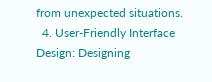from unexpected situations.
  4. User-Friendly Interface Design: Designing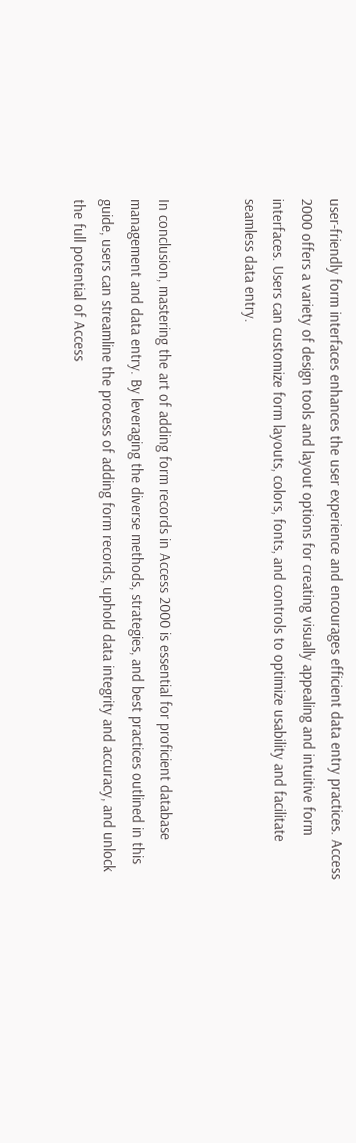user-friendly form interfaces enhances the user experience and encourages efficient data entry practices. Access 2000 offers a variety of design tools and layout options for creating visually appealing and intuitive form interfaces. Users can customize form layouts, colors, fonts, and controls to optimize usability and facilitate seamless data entry.


In conclusion, mastering the art of adding form records in Access 2000 is essential for proficient database management and data entry. By leveraging the diverse methods, strategies, and best practices outlined in this guide, users can streamline the process of adding form records, uphold data integrity and accuracy, and unlock the full potential of Access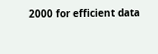2000 for efficient data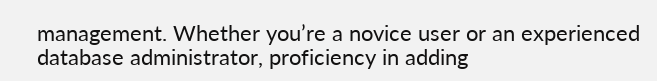management. Whether you’re a novice user or an experienced database administrator, proficiency in adding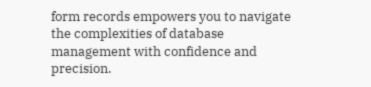form records empowers you to navigate the complexities of database management with confidence and precision.